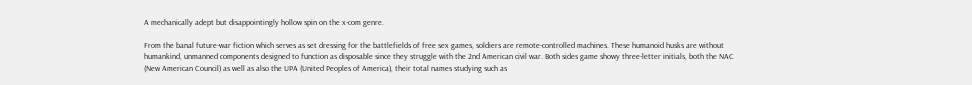A mechanically adept but disappointingly hollow spin on the x-com genre.

From the banal future-war fiction which serves as set dressing for the battlefields of free sex games, soldiers are remote-controlled machines. These humanoid husks are without humankind, unmanned components designed to function as disposable since they struggle with the 2nd American civil war. Both sides game showy three-letter initials, both the NAC (New American Council) as well as also the UPA (United Peoples of America), their total names studying such as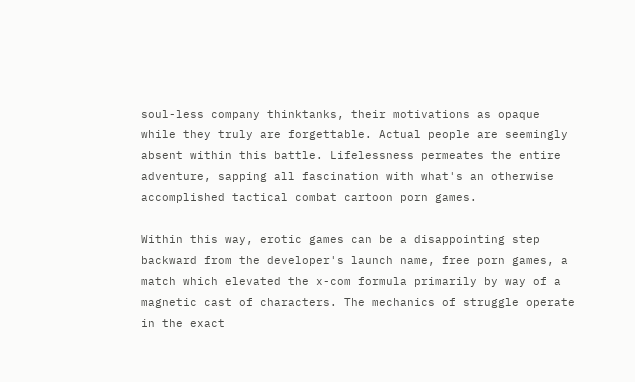soul-less company thinktanks, their motivations as opaque while they truly are forgettable. Actual people are seemingly absent within this battle. Lifelessness permeates the entire adventure, sapping all fascination with what's an otherwise accomplished tactical combat cartoon porn games.

Within this way, erotic games can be a disappointing step backward from the developer's launch name, free porn games, a match which elevated the x-com formula primarily by way of a magnetic cast of characters. The mechanics of struggle operate in the exact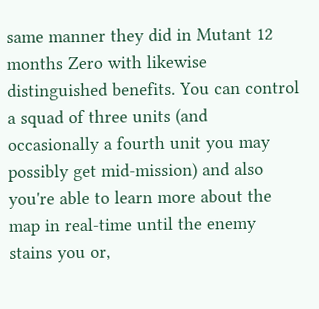same manner they did in Mutant 12 months Zero with likewise distinguished benefits. You can control a squad of three units (and occasionally a fourth unit you may possibly get mid-mission) and also you're able to learn more about the map in real-time until the enemy stains you or,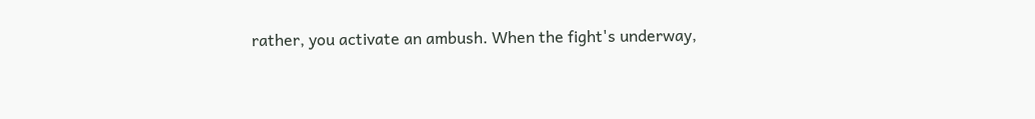rather, you activate an ambush. When the fight's underway,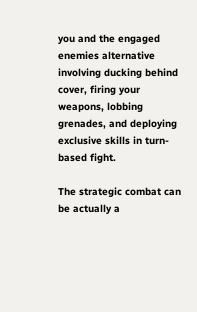you and the engaged enemies alternative involving ducking behind cover, firing your weapons, lobbing grenades, and deploying exclusive skills in turn-based fight.

The strategic combat can be actually a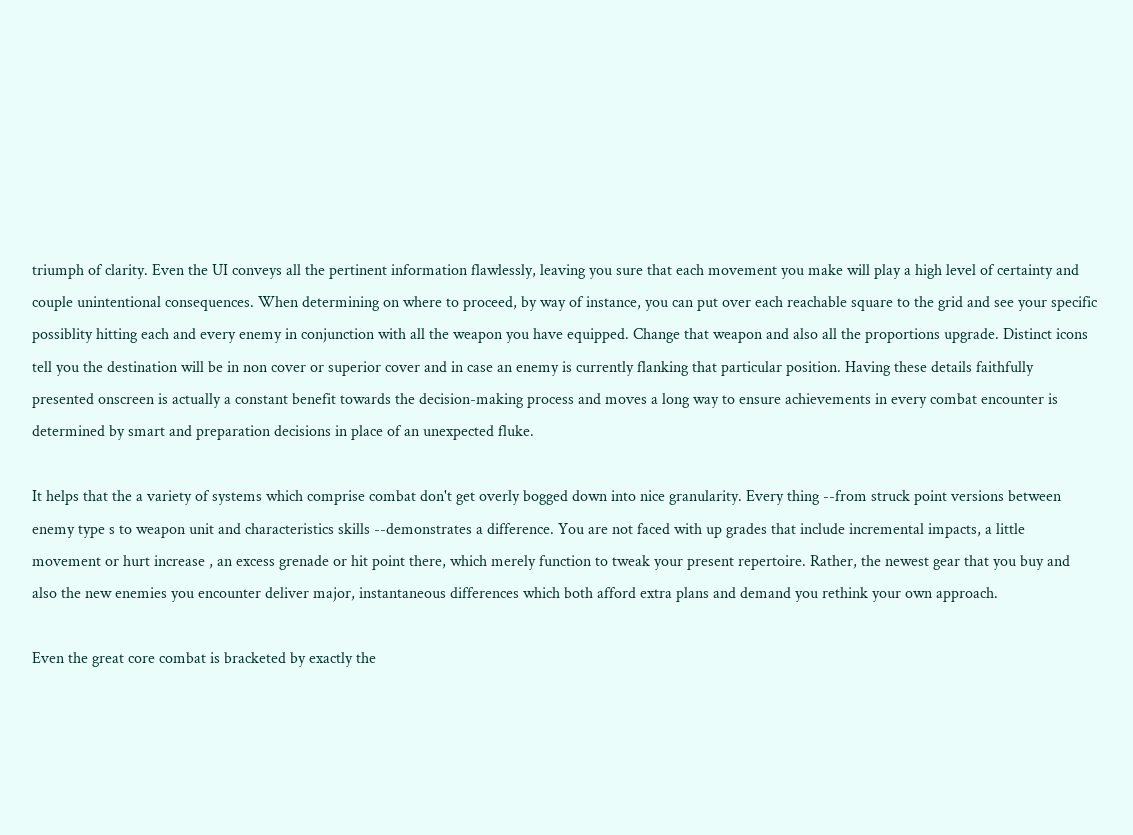triumph of clarity. Even the UI conveys all the pertinent information flawlessly, leaving you sure that each movement you make will play a high level of certainty and couple unintentional consequences. When determining on where to proceed, by way of instance, you can put over each reachable square to the grid and see your specific possiblity hitting each and every enemy in conjunction with all the weapon you have equipped. Change that weapon and also all the proportions upgrade. Distinct icons tell you the destination will be in non cover or superior cover and in case an enemy is currently flanking that particular position. Having these details faithfully presented onscreen is actually a constant benefit towards the decision-making process and moves a long way to ensure achievements in every combat encounter is determined by smart and preparation decisions in place of an unexpected fluke.

It helps that the a variety of systems which comprise combat don't get overly bogged down into nice granularity. Every thing --from struck point versions between enemy type s to weapon unit and characteristics skills --demonstrates a difference. You are not faced with up grades that include incremental impacts, a little movement or hurt increase , an excess grenade or hit point there, which merely function to tweak your present repertoire. Rather, the newest gear that you buy and also the new enemies you encounter deliver major, instantaneous differences which both afford extra plans and demand you rethink your own approach.

Even the great core combat is bracketed by exactly the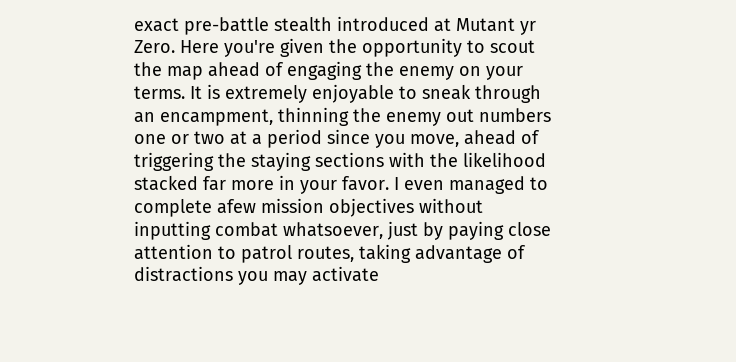exact pre-battle stealth introduced at Mutant yr Zero. Here you're given the opportunity to scout the map ahead of engaging the enemy on your terms. It is extremely enjoyable to sneak through an encampment, thinning the enemy out numbers one or two at a period since you move, ahead of triggering the staying sections with the likelihood stacked far more in your favor. I even managed to complete afew mission objectives without inputting combat whatsoever, just by paying close attention to patrol routes, taking advantage of distractions you may activate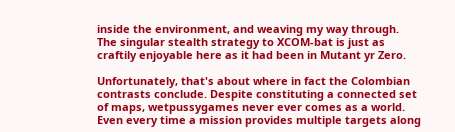inside the environment, and weaving my way through. The singular stealth strategy to XCOM-bat is just as craftily enjoyable here as it had been in Mutant yr Zero.

Unfortunately, that's about where in fact the Colombian contrasts conclude. Despite constituting a connected set of maps, wetpussygames never ever comes as a world. Even every time a mission provides multiple targets along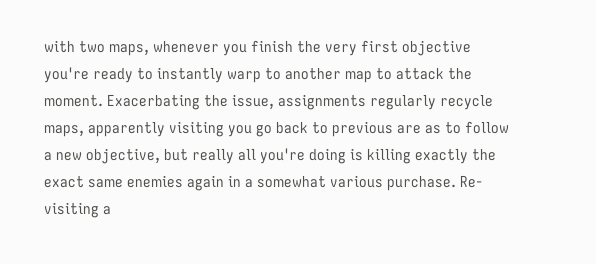with two maps, whenever you finish the very first objective you're ready to instantly warp to another map to attack the moment. Exacerbating the issue, assignments regularly recycle maps, apparently visiting you go back to previous are as to follow a new objective, but really all you're doing is killing exactly the exact same enemies again in a somewhat various purchase. Re-visiting a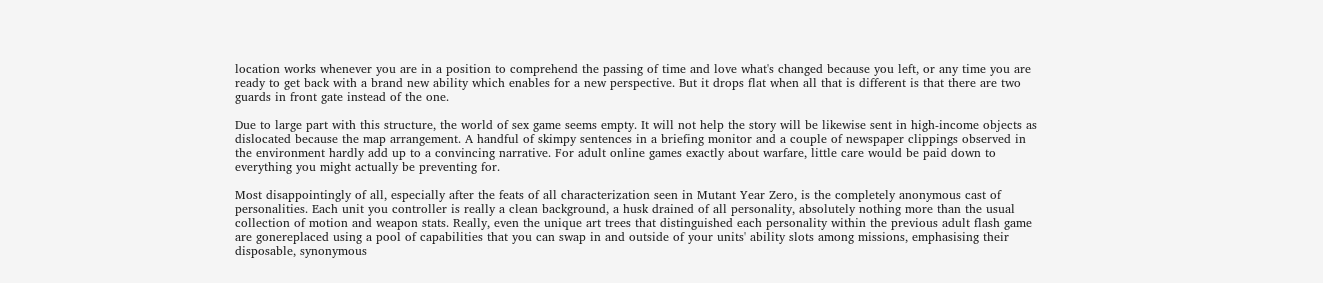location works whenever you are in a position to comprehend the passing of time and love what's changed because you left, or any time you are ready to get back with a brand new ability which enables for a new perspective. But it drops flat when all that is different is that there are two guards in front gate instead of the one.

Due to large part with this structure, the world of sex game seems empty. It will not help the story will be likewise sent in high-income objects as dislocated because the map arrangement. A handful of skimpy sentences in a briefing monitor and a couple of newspaper clippings observed in the environment hardly add up to a convincing narrative. For adult online games exactly about warfare, little care would be paid down to everything you might actually be preventing for.

Most disappointingly of all, especially after the feats of all characterization seen in Mutant Year Zero, is the completely anonymous cast of personalities. Each unit you controller is really a clean background, a husk drained of all personality, absolutely nothing more than the usual collection of motion and weapon stats. Really, even the unique art trees that distinguished each personality within the previous adult flash game are gonereplaced using a pool of capabilities that you can swap in and outside of your units' ability slots among missions, emphasising their disposable, synonymous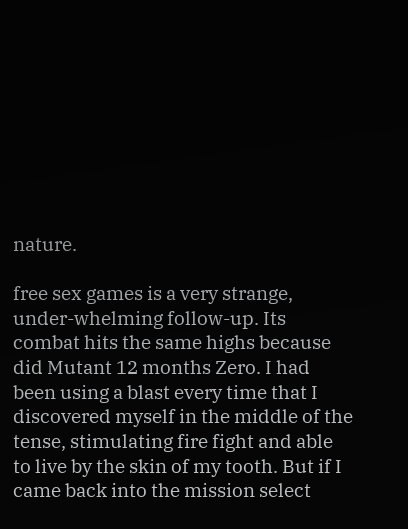nature.

free sex games is a very strange, under-whelming follow-up. Its combat hits the same highs because did Mutant 12 months Zero. I had been using a blast every time that I discovered myself in the middle of the tense, stimulating fire fight and able to live by the skin of my tooth. But if I came back into the mission select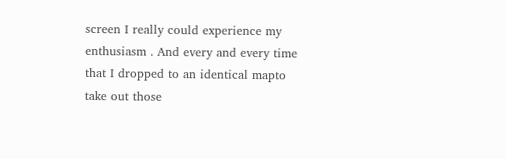screen I really could experience my enthusiasm . And every and every time that I dropped to an identical mapto take out those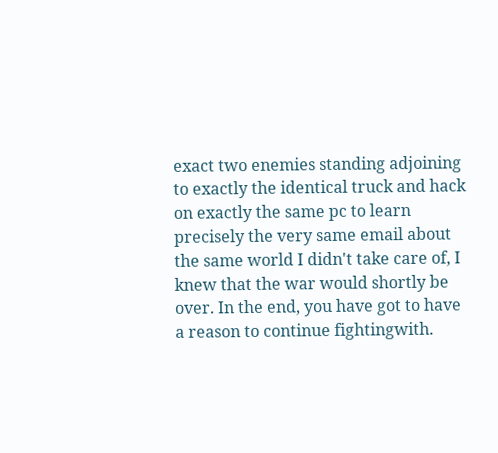exact two enemies standing adjoining to exactly the identical truck and hack on exactly the same pc to learn precisely the very same email about the same world I didn't take care of, I knew that the war would shortly be over. In the end, you have got to have a reason to continue fightingwith.